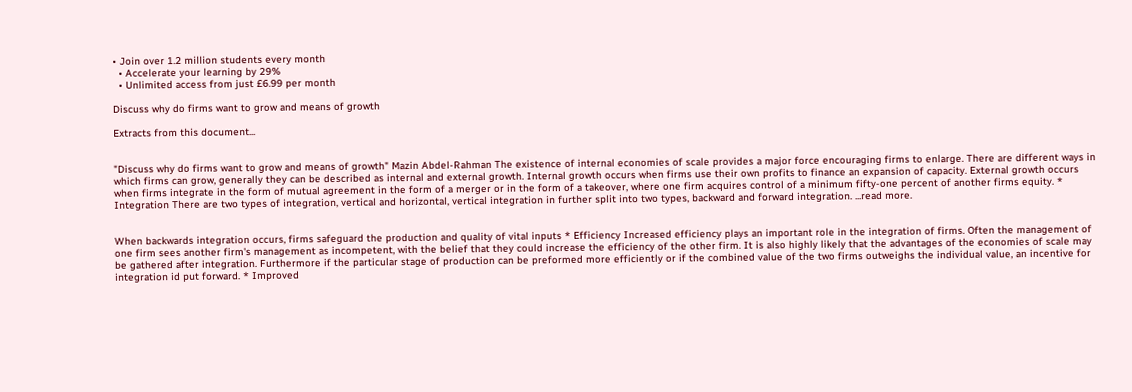• Join over 1.2 million students every month
  • Accelerate your learning by 29%
  • Unlimited access from just £6.99 per month

Discuss why do firms want to grow and means of growth

Extracts from this document...


"Discuss why do firms want to grow and means of growth" Mazin Abdel-Rahman The existence of internal economies of scale provides a major force encouraging firms to enlarge. There are different ways in which firms can grow, generally they can be described as internal and external growth. Internal growth occurs when firms use their own profits to finance an expansion of capacity. External growth occurs when firms integrate in the form of mutual agreement in the form of a merger or in the form of a takeover, where one firm acquires control of a minimum fifty-one percent of another firms equity. * Integration There are two types of integration, vertical and horizontal, vertical integration in further split into two types, backward and forward integration. ...read more.


When backwards integration occurs, firms safeguard the production and quality of vital inputs * Efficiency Increased efficiency plays an important role in the integration of firms. Often the management of one firm sees another firm's management as incompetent, with the belief that they could increase the efficiency of the other firm. It is also highly likely that the advantages of the economies of scale may be gathered after integration. Furthermore if the particular stage of production can be preformed more efficiently or if the combined value of the two firms outweighs the individual value, an incentive for integration id put forward. * Improved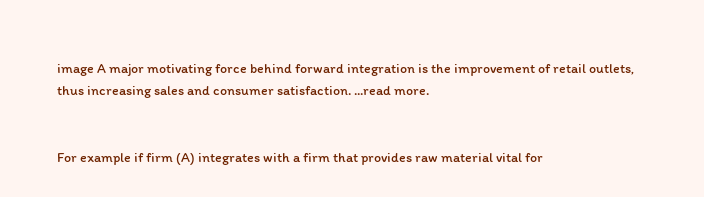image A major motivating force behind forward integration is the improvement of retail outlets, thus increasing sales and consumer satisfaction. ...read more.


For example if firm (A) integrates with a firm that provides raw material vital for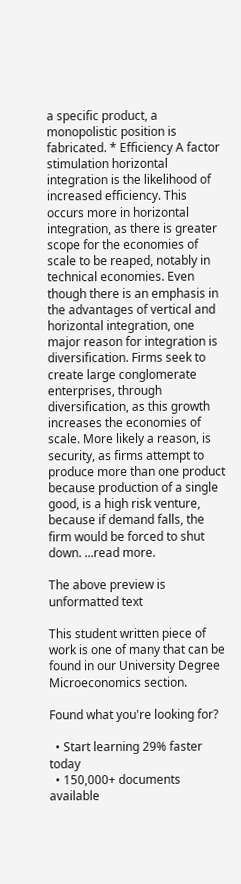a specific product, a monopolistic position is fabricated. * Efficiency A factor stimulation horizontal integration is the likelihood of increased efficiency. This occurs more in horizontal integration, as there is greater scope for the economies of scale to be reaped, notably in technical economies. Even though there is an emphasis in the advantages of vertical and horizontal integration, one major reason for integration is diversification. Firms seek to create large conglomerate enterprises, through diversification, as this growth increases the economies of scale. More likely a reason, is security, as firms attempt to produce more than one product because production of a single good, is a high risk venture, because if demand falls, the firm would be forced to shut down. ...read more.

The above preview is unformatted text

This student written piece of work is one of many that can be found in our University Degree Microeconomics section.

Found what you're looking for?

  • Start learning 29% faster today
  • 150,000+ documents available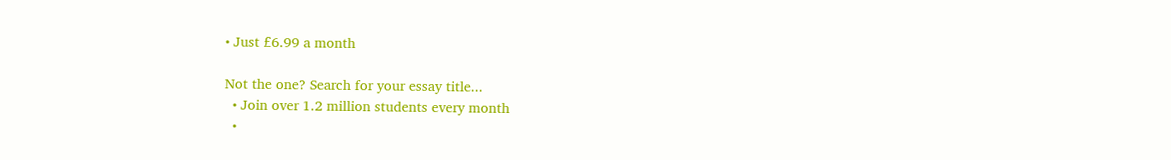• Just £6.99 a month

Not the one? Search for your essay title...
  • Join over 1.2 million students every month
  •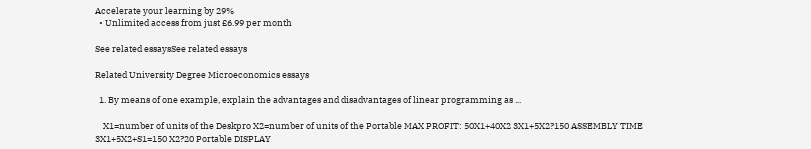Accelerate your learning by 29%
  • Unlimited access from just £6.99 per month

See related essaysSee related essays

Related University Degree Microeconomics essays

  1. By means of one example, explain the advantages and disadvantages of linear programming as ...

    X1=number of units of the Deskpro X2=number of units of the Portable MAX PROFIT: 50X1+40X2 3X1+5X2?150 ASSEMBLY TIME 3X1+5X2+S1=150 X2?20 Portable DISPLAY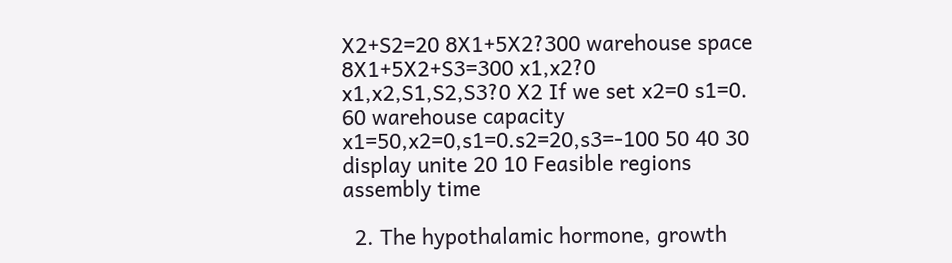X2+S2=20 8X1+5X2?300 warehouse space 8X1+5X2+S3=300 x1,x2?0 x1,x2,S1,S2,S3?0 X2 If we set x2=0 s1=0. 60 warehouse capacity x1=50,x2=0,s1=0.s2=20,s3=-100 50 40 30 display unite 20 10 Feasible regions assembly time

  2. The hypothalamic hormone, growth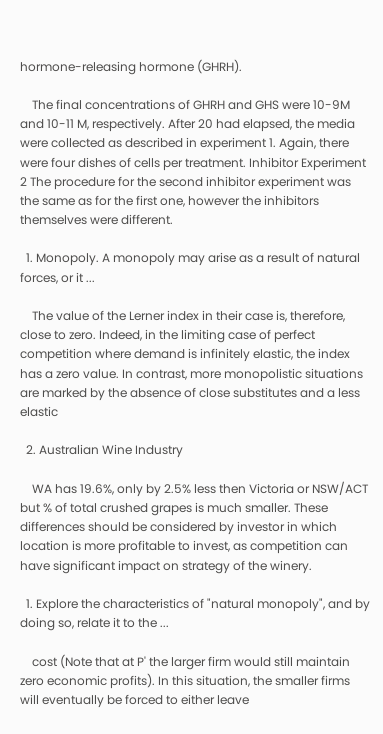hormone-releasing hormone (GHRH).

    The final concentrations of GHRH and GHS were 10-9M and 10-11 M, respectively. After 20 had elapsed, the media were collected as described in experiment 1. Again, there were four dishes of cells per treatment. Inhibitor Experiment 2 The procedure for the second inhibitor experiment was the same as for the first one, however the inhibitors themselves were different.

  1. Monopoly. A monopoly may arise as a result of natural forces, or it ...

    The value of the Lerner index in their case is, therefore, close to zero. Indeed, in the limiting case of perfect competition where demand is infinitely elastic, the index has a zero value. In contrast, more monopolistic situations are marked by the absence of close substitutes and a less elastic

  2. Australian Wine Industry

    WA has 19.6%, only by 2.5% less then Victoria or NSW/ACT but % of total crushed grapes is much smaller. These differences should be considered by investor in which location is more profitable to invest, as competition can have significant impact on strategy of the winery.

  1. Explore the characteristics of "natural monopoly", and by doing so, relate it to the ...

    cost (Note that at P' the larger firm would still maintain zero economic profits). In this situation, the smaller firms will eventually be forced to either leave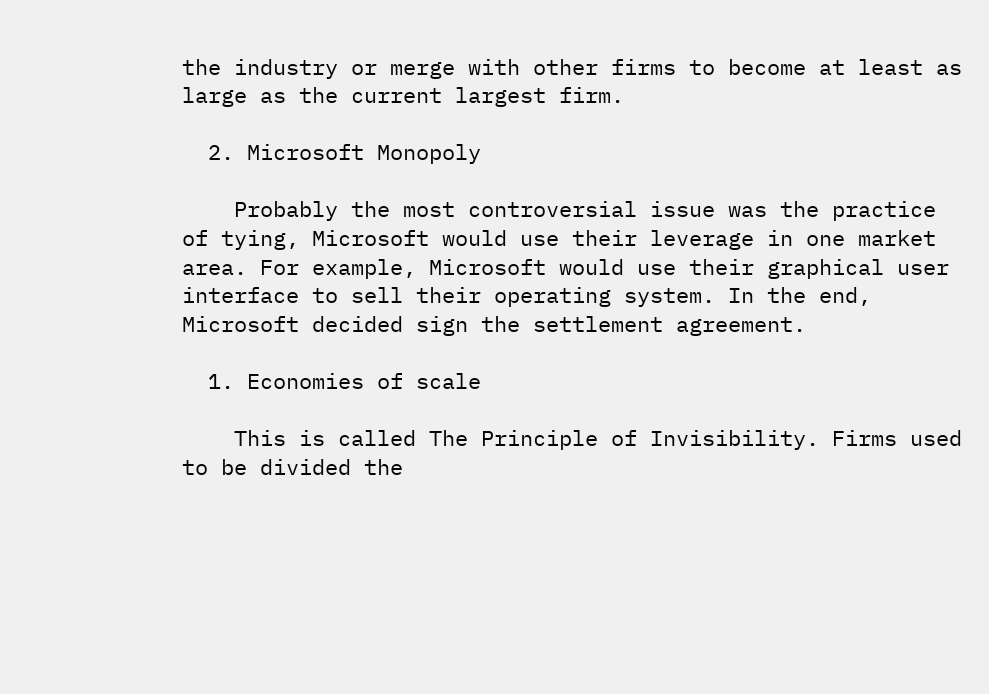the industry or merge with other firms to become at least as large as the current largest firm.

  2. Microsoft Monopoly

    Probably the most controversial issue was the practice of tying, Microsoft would use their leverage in one market area. For example, Microsoft would use their graphical user interface to sell their operating system. In the end, Microsoft decided sign the settlement agreement.

  1. Economies of scale

    This is called The Principle of Invisibility. Firms used to be divided the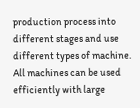production process into different stages and use different types of machine. All machines can be used efficiently with large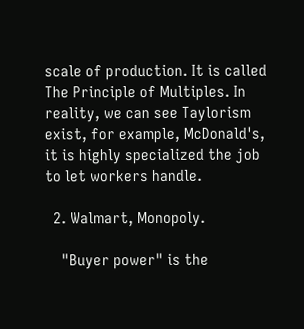scale of production. It is called The Principle of Multiples. In reality, we can see Taylorism exist, for example, McDonald's, it is highly specialized the job to let workers handle.

  2. Walmart, Monopoly.

    "Buyer power" is the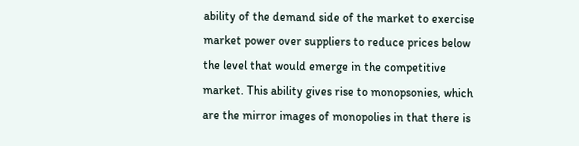ability of the demand side of the market to exercise market power over suppliers to reduce prices below the level that would emerge in the competitive market. This ability gives rise to monopsonies, which are the mirror images of monopolies in that there is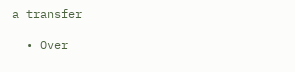a transfer

  • Over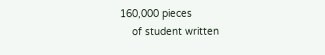160,000 pieces
    of student written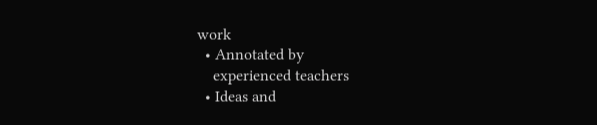work
  • Annotated by
    experienced teachers
  • Ideas and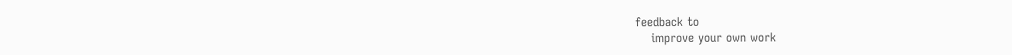feedback to
    improve your own work